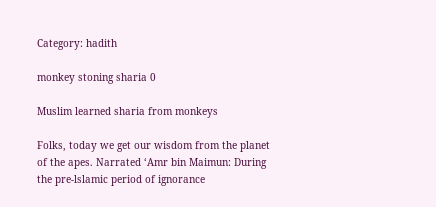Category: hadith

monkey stoning sharia 0

Muslim learned sharia from monkeys

Folks, today we get our wisdom from the planet of the apes. Narrated ‘Amr bin Maimun: During the pre-lslamic period of ignorance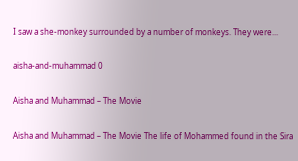I saw a she-monkey surrounded by a number of monkeys. They were...

aisha-and-muhammad 0

Aisha and Muhammad – The Movie

Aisha and Muhammad – The Movie The life of Mohammed found in the Sira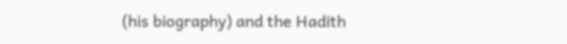(his biography) and the Hadith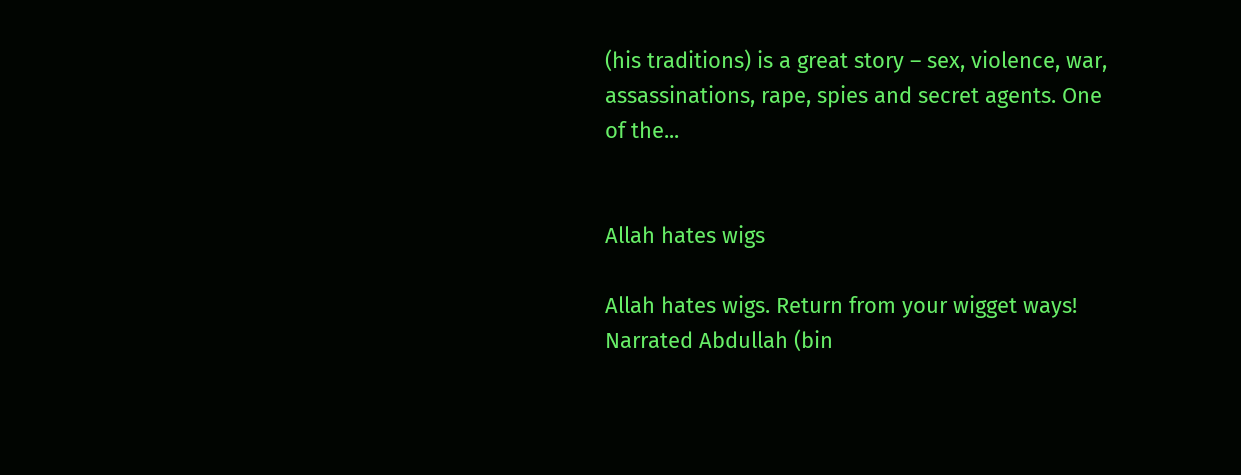(his traditions) is a great story – sex, violence, war, assassinations, rape, spies and secret agents. One of the...


Allah hates wigs

Allah hates wigs. Return from your wigget ways! Narrated Abdullah (bin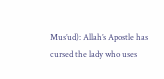Mus’ud): Allah’s Apostle has cursed the lady who uses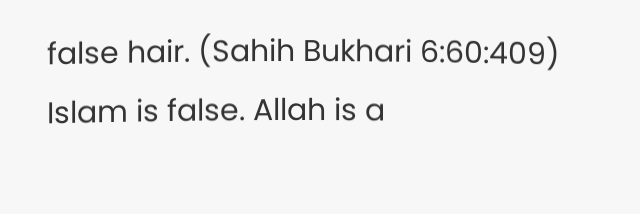false hair. (Sahih Bukhari 6:60:409) Islam is false. Allah is a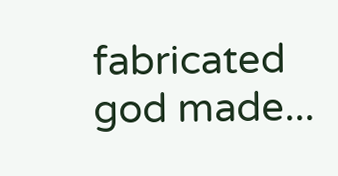fabricated god made...